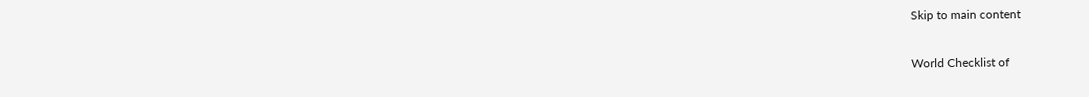Skip to main content

World Checklist of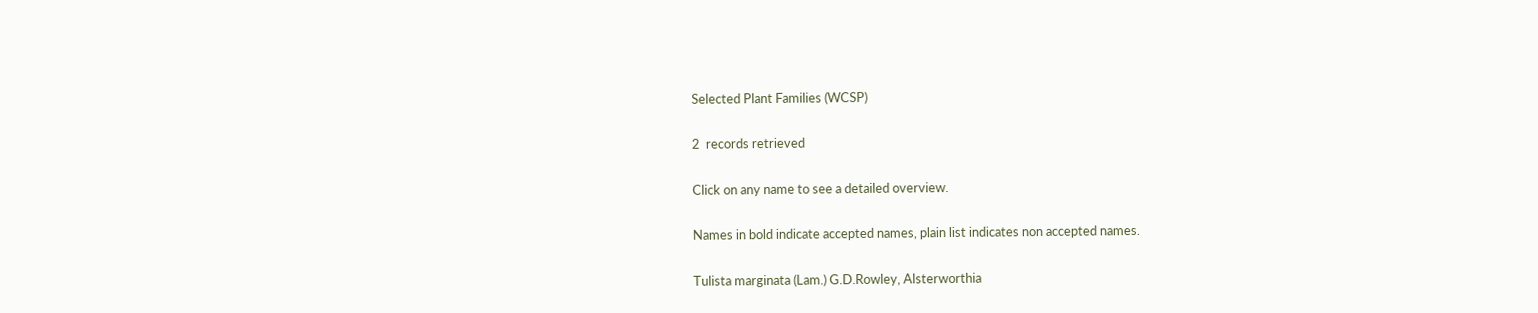Selected Plant Families (WCSP)

2  records retrieved

Click on any name to see a detailed overview.

Names in bold indicate accepted names, plain list indicates non accepted names.

Tulista marginata (Lam.) G.D.Rowley, Alsterworthia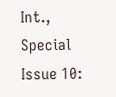Int., Special Issue 10: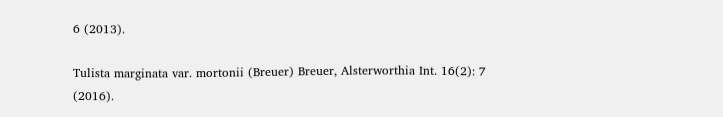6 (2013).

Tulista marginata var. mortonii (Breuer) Breuer, Alsterworthia Int. 16(2): 7 (2016).